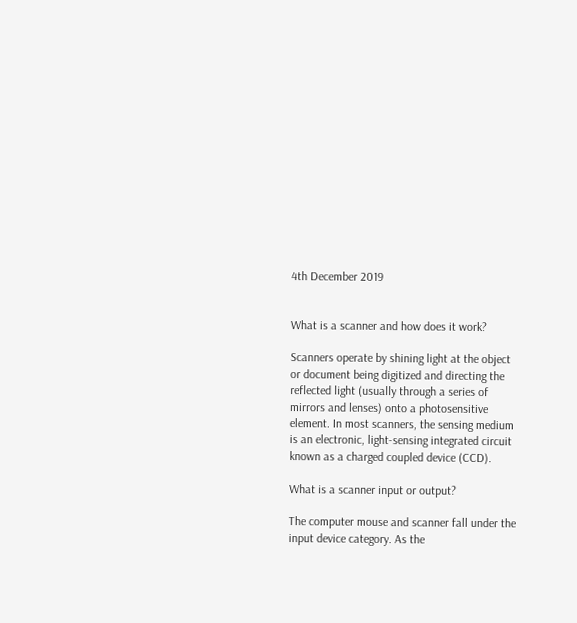4th December 2019


What is a scanner and how does it work?

Scanners operate by shining light at the object or document being digitized and directing the reflected light (usually through a series of mirrors and lenses) onto a photosensitive element. In most scanners, the sensing medium is an electronic, light-sensing integrated circuit known as a charged coupled device (CCD).

What is a scanner input or output?

The computer mouse and scanner fall under the input device category. As the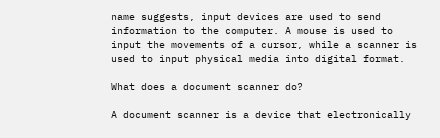name suggests, input devices are used to send information to the computer. A mouse is used to input the movements of a cursor, while a scanner is used to input physical media into digital format.

What does a document scanner do?

A document scanner is a device that electronically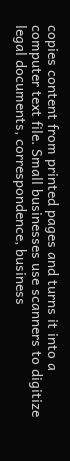copies content from printed pages and turns it into a computer text file. Small businesses use scanners to digitize legal documents, correspondence, business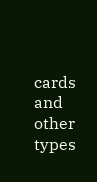cards and other types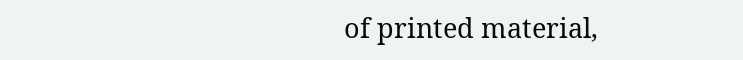of printed material,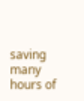saving many hours of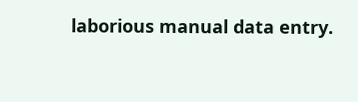laborious manual data entry.